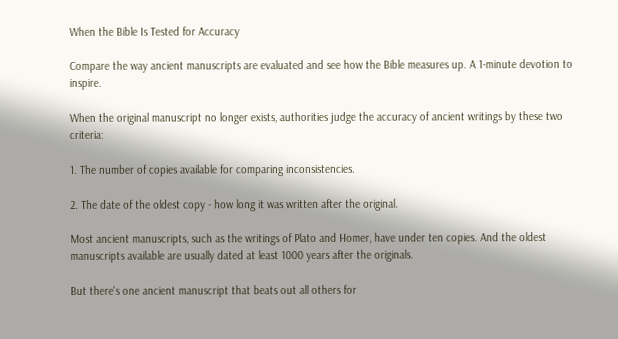When the Bible Is Tested for Accuracy

Compare the way ancient manuscripts are evaluated and see how the Bible measures up. A 1-minute devotion to inspire.

When the original manuscript no longer exists, authorities judge the accuracy of ancient writings by these two criteria:

1. The number of copies available for comparing inconsistencies.

2. The date of the oldest copy - how long it was written after the original.

Most ancient manuscripts, such as the writings of Plato and Homer, have under ten copies. And the oldest manuscripts available are usually dated at least 1000 years after the originals.

But there's one ancient manuscript that beats out all others for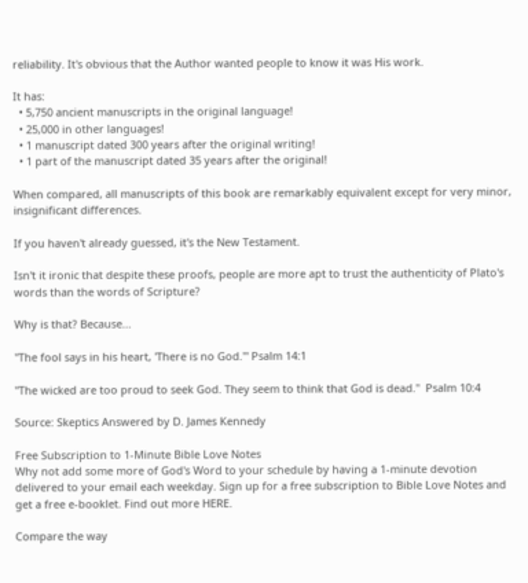reliability. It's obvious that the Author wanted people to know it was His work.

It has:
  • 5,750 ancient manuscripts in the original language!
  • 25,000 in other languages!
  • 1 manuscript dated 300 years after the original writing!
  • 1 part of the manuscript dated 35 years after the original!

When compared, all manuscripts of this book are remarkably equivalent except for very minor, insignificant differences.

If you haven't already guessed, it's the New Testament.

Isn't it ironic that despite these proofs, people are more apt to trust the authenticity of Plato's words than the words of Scripture?

Why is that? Because...

"The fool says in his heart, 'There is no God.'" Psalm 14:1

"The wicked are too proud to seek God. They seem to think that God is dead."  Psalm 10:4

Source: Skeptics Answered by D. James Kennedy

Free Subscription to 1-Minute Bible Love Notes
Why not add some more of God's Word to your schedule by having a 1-minute devotion delivered to your email each weekday. Sign up for a free subscription to Bible Love Notes and get a free e-booklet. Find out more HERE.

Compare the way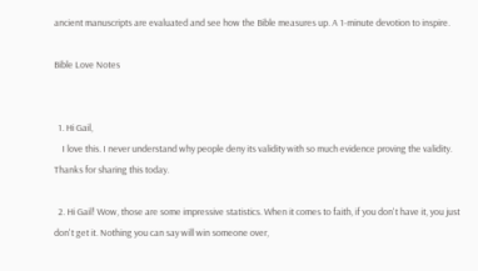ancient manuscripts are evaluated and see how the Bible measures up. A 1-minute devotion to inspire.

Bible Love Notes


  1. Hi Gail,
    I love this. I never understand why people deny its validity with so much evidence proving the validity. Thanks for sharing this today.

  2. Hi Gail! Wow, those are some impressive statistics. When it comes to faith, if you don't have it, you just don't get it. Nothing you can say will win someone over,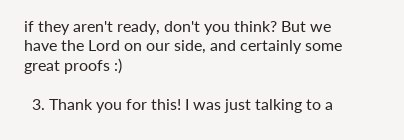if they aren't ready, don't you think? But we have the Lord on our side, and certainly some great proofs :)

  3. Thank you for this! I was just talking to a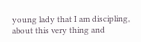young lady that I am discipling, about this very thing and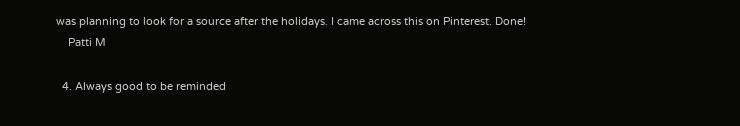was planning to look for a source after the holidays. I came across this on Pinterest. Done!
    Patti M

  4. Always good to be reminded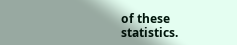of these statistics.